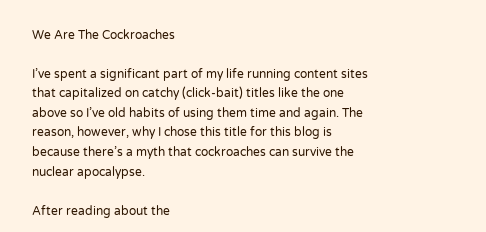We Are The Cockroaches

I’ve spent a significant part of my life running content sites that capitalized on catchy (click-bait) titles like the one above so I’ve old habits of using them time and again. The reason, however, why I chose this title for this blog is because there’s a myth that cockroaches can survive the nuclear apocalypse.

After reading about the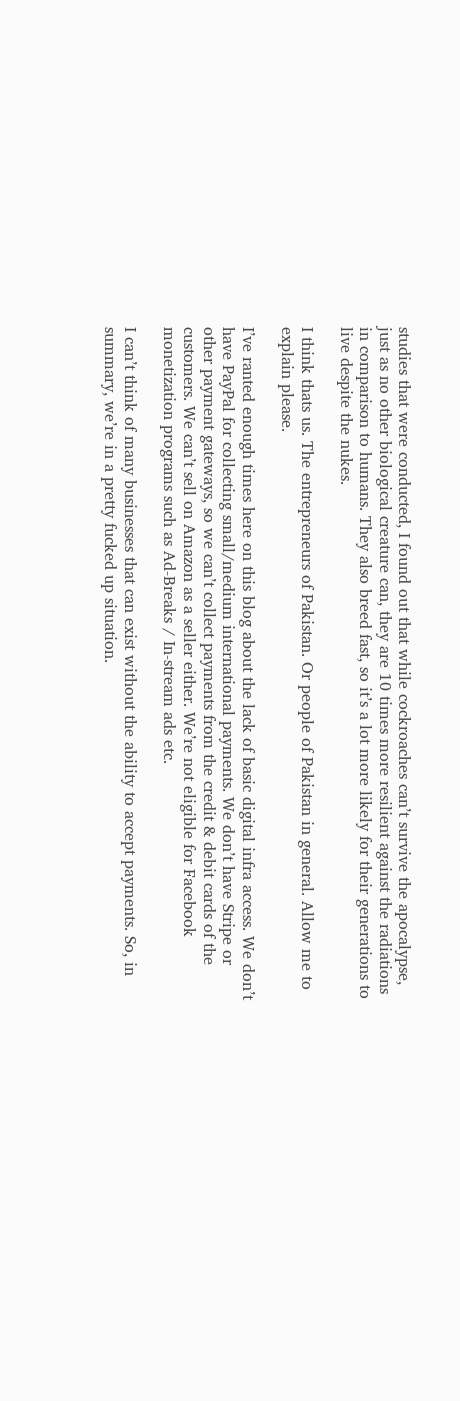studies that were conducted, I found out that while cockroaches can’t survive the apocalypse, just as no other biological creature can, they are 10 times more resilient against the radiations in comparison to humans. They also breed fast, so it’s a lot more likely for their generations to live despite the nukes.

I think thats us. The entrepreneurs of Pakistan. Or people of Pakistan in general. Allow me to explain please.

I’ve ranted enough times here on this blog about the lack of basic digital infra access. We don’t have PayPal for collecting small/medium international payments. We don’t have Stripe or other payment gateways, so we can’t collect payments from the credit & debit cards of the customers. We can’t sell on Amazon as a seller either. We’re not eligible for Facebook monetization programs such as Ad-Breaks / In-stream ads etc.

I can’t think of many businesses that can exist without the ability to accept payments. So, in summary, we’re in a pretty fucked up situation.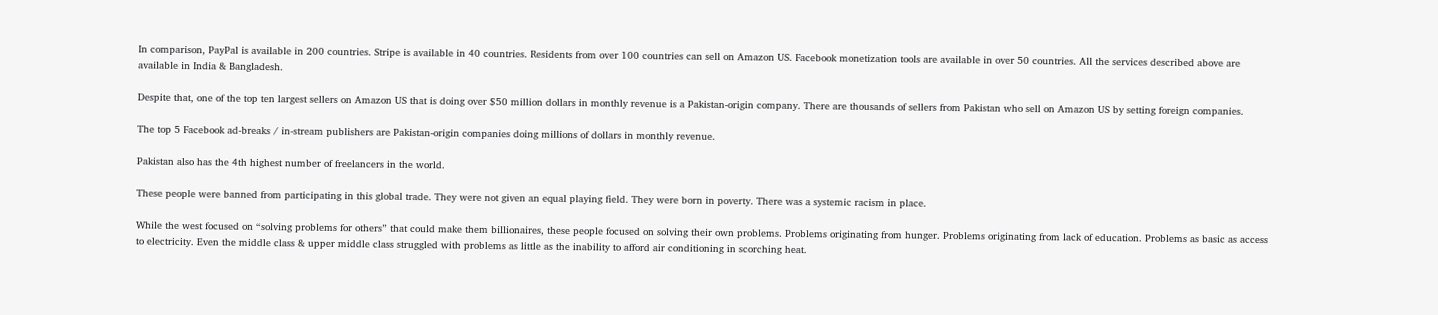In comparison, PayPal is available in 200 countries. Stripe is available in 40 countries. Residents from over 100 countries can sell on Amazon US. Facebook monetization tools are available in over 50 countries. All the services described above are available in India & Bangladesh.

Despite that, one of the top ten largest sellers on Amazon US that is doing over $50 million dollars in monthly revenue is a Pakistan-origin company. There are thousands of sellers from Pakistan who sell on Amazon US by setting foreign companies.

The top 5 Facebook ad-breaks / in-stream publishers are Pakistan-origin companies doing millions of dollars in monthly revenue.

Pakistan also has the 4th highest number of freelancers in the world.

These people were banned from participating in this global trade. They were not given an equal playing field. They were born in poverty. There was a systemic racism in place.

While the west focused on “solving problems for others” that could make them billionaires, these people focused on solving their own problems. Problems originating from hunger. Problems originating from lack of education. Problems as basic as access to electricity. Even the middle class & upper middle class struggled with problems as little as the inability to afford air conditioning in scorching heat.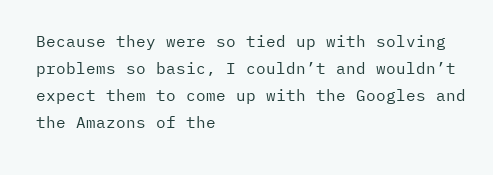Because they were so tied up with solving problems so basic, I couldn’t and wouldn’t expect them to come up with the Googles and the Amazons of the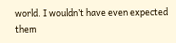world. I wouldn’t have even expected them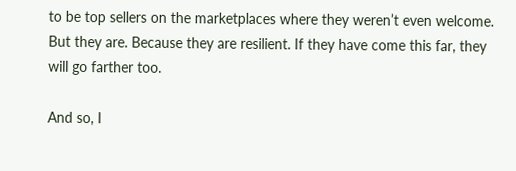to be top sellers on the marketplaces where they weren’t even welcome. But they are. Because they are resilient. If they have come this far, they will go farther too.

And so, I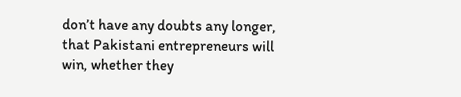don’t have any doubts any longer, that Pakistani entrepreneurs will win, whether they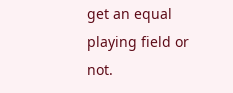get an equal playing field or not.